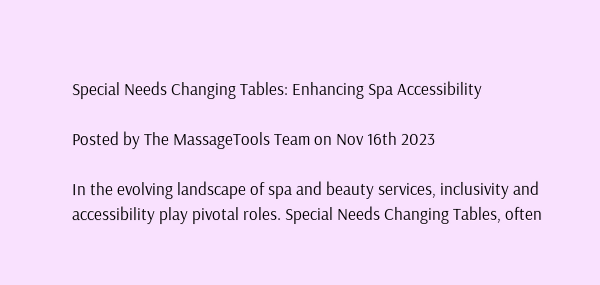Special Needs Changing Tables: Enhancing Spa Accessibility

Posted by The MassageTools Team on Nov 16th 2023

In the evolving landscape of spa and beauty services, inclusivity and accessibility play pivotal roles. Special Needs Changing Tables, often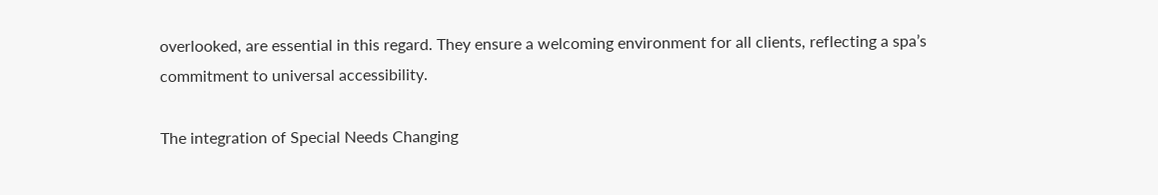overlooked, are essential in this regard. They ensure a welcoming environment for all clients, reflecting a spa’s commitment to universal accessibility.

The integration of Special Needs Changing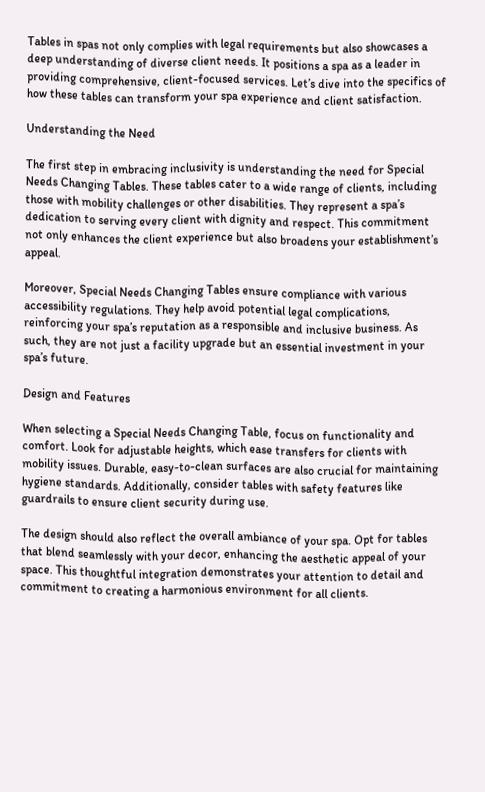Tables in spas not only complies with legal requirements but also showcases a deep understanding of diverse client needs. It positions a spa as a leader in providing comprehensive, client-focused services. Let’s dive into the specifics of how these tables can transform your spa experience and client satisfaction.

Understanding the Need

The first step in embracing inclusivity is understanding the need for Special Needs Changing Tables. These tables cater to a wide range of clients, including those with mobility challenges or other disabilities. They represent a spa’s dedication to serving every client with dignity and respect. This commitment not only enhances the client experience but also broadens your establishment’s appeal.

Moreover, Special Needs Changing Tables ensure compliance with various accessibility regulations. They help avoid potential legal complications, reinforcing your spa’s reputation as a responsible and inclusive business. As such, they are not just a facility upgrade but an essential investment in your spa’s future.

Design and Features

When selecting a Special Needs Changing Table, focus on functionality and comfort. Look for adjustable heights, which ease transfers for clients with mobility issues. Durable, easy-to-clean surfaces are also crucial for maintaining hygiene standards. Additionally, consider tables with safety features like guardrails to ensure client security during use.

The design should also reflect the overall ambiance of your spa. Opt for tables that blend seamlessly with your decor, enhancing the aesthetic appeal of your space. This thoughtful integration demonstrates your attention to detail and commitment to creating a harmonious environment for all clients.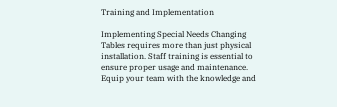Training and Implementation

Implementing Special Needs Changing Tables requires more than just physical installation. Staff training is essential to ensure proper usage and maintenance. Equip your team with the knowledge and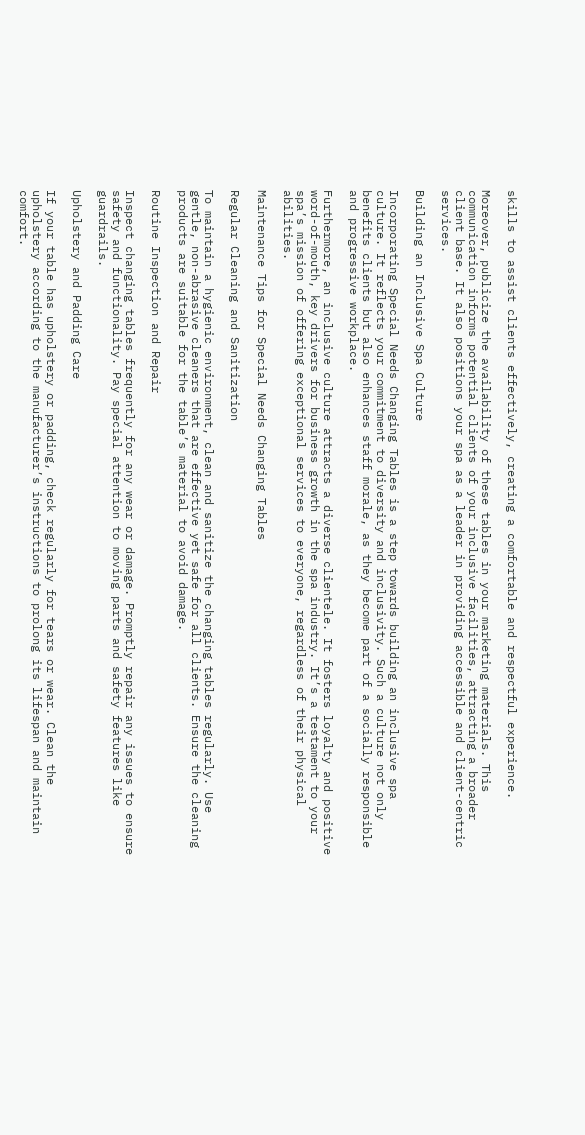skills to assist clients effectively, creating a comfortable and respectful experience.

Moreover, publicize the availability of these tables in your marketing materials. This communication informs potential clients of your inclusive facilities, attracting a broader client base. It also positions your spa as a leader in providing accessible and client-centric services.

Building an Inclusive Spa Culture

Incorporating Special Needs Changing Tables is a step towards building an inclusive spa culture. It reflects your commitment to diversity and inclusivity. Such a culture not only benefits clients but also enhances staff morale, as they become part of a socially responsible and progressive workplace.

Furthermore, an inclusive culture attracts a diverse clientele. It fosters loyalty and positive word-of-mouth, key drivers for business growth in the spa industry. It’s a testament to your spa’s mission of offering exceptional services to everyone, regardless of their physical abilities.

Maintenance Tips for Special Needs Changing Tables

Regular Cleaning and Sanitization

To maintain a hygienic environment, clean and sanitize the changing tables regularly. Use gentle, non-abrasive cleaners that are effective yet safe for all clients. Ensure the cleaning products are suitable for the table’s material to avoid damage.

Routine Inspection and Repair

Inspect changing tables frequently for any wear or damage. Promptly repair any issues to ensure safety and functionality. Pay special attention to moving parts and safety features like guardrails.

Upholstery and Padding Care

If your table has upholstery or padding, check regularly for tears or wear. Clean the upholstery according to the manufacturer’s instructions to prolong its lifespan and maintain comfort.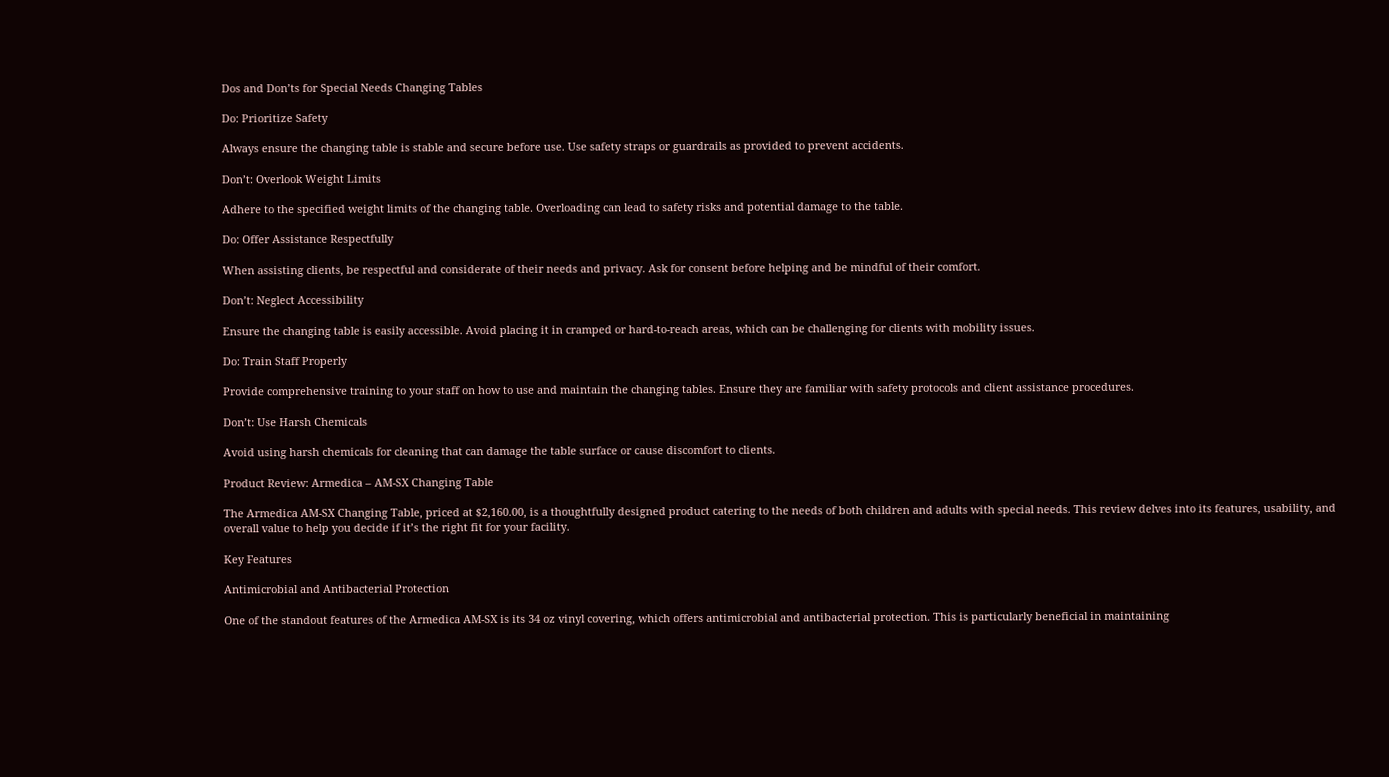Dos and Don’ts for Special Needs Changing Tables

Do: Prioritize Safety

Always ensure the changing table is stable and secure before use. Use safety straps or guardrails as provided to prevent accidents.

Don’t: Overlook Weight Limits

Adhere to the specified weight limits of the changing table. Overloading can lead to safety risks and potential damage to the table.

Do: Offer Assistance Respectfully

When assisting clients, be respectful and considerate of their needs and privacy. Ask for consent before helping and be mindful of their comfort.

Don’t: Neglect Accessibility

Ensure the changing table is easily accessible. Avoid placing it in cramped or hard-to-reach areas, which can be challenging for clients with mobility issues.

Do: Train Staff Properly

Provide comprehensive training to your staff on how to use and maintain the changing tables. Ensure they are familiar with safety protocols and client assistance procedures.

Don’t: Use Harsh Chemicals

Avoid using harsh chemicals for cleaning that can damage the table surface or cause discomfort to clients.

Product Review: Armedica – AM-SX Changing Table

The Armedica AM-SX Changing Table, priced at $2,160.00, is a thoughtfully designed product catering to the needs of both children and adults with special needs. This review delves into its features, usability, and overall value to help you decide if it’s the right fit for your facility.

Key Features

Antimicrobial and Antibacterial Protection

One of the standout features of the Armedica AM-SX is its 34 oz vinyl covering, which offers antimicrobial and antibacterial protection. This is particularly beneficial in maintaining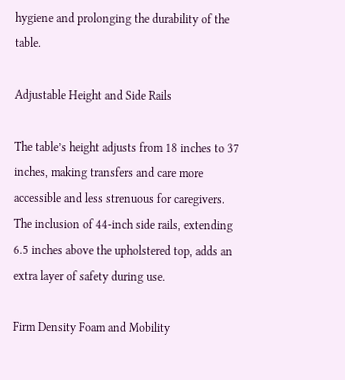hygiene and prolonging the durability of the table.

Adjustable Height and Side Rails

The table’s height adjusts from 18 inches to 37 inches, making transfers and care more accessible and less strenuous for caregivers. The inclusion of 44-inch side rails, extending 6.5 inches above the upholstered top, adds an extra layer of safety during use.

Firm Density Foam and Mobility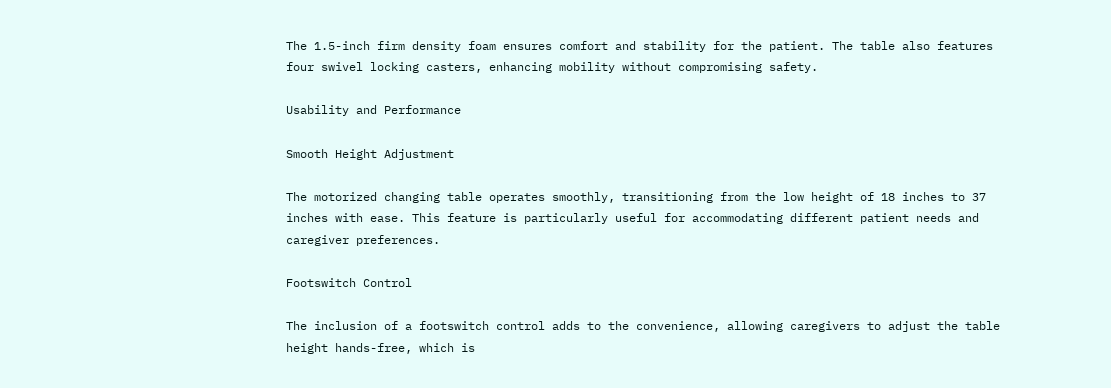The 1.5-inch firm density foam ensures comfort and stability for the patient. The table also features four swivel locking casters, enhancing mobility without compromising safety.

Usability and Performance

Smooth Height Adjustment

The motorized changing table operates smoothly, transitioning from the low height of 18 inches to 37 inches with ease. This feature is particularly useful for accommodating different patient needs and caregiver preferences.

Footswitch Control

The inclusion of a footswitch control adds to the convenience, allowing caregivers to adjust the table height hands-free, which is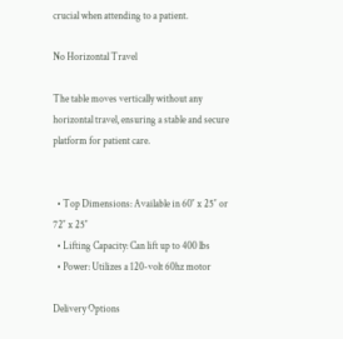crucial when attending to a patient.

No Horizontal Travel

The table moves vertically without any horizontal travel, ensuring a stable and secure platform for patient care.


  • Top Dimensions: Available in 60″ x 25″ or 72″ x 25″
  • Lifting Capacity: Can lift up to 400 lbs
  • Power: Utilizes a 120-volt 60hz motor

Delivery Options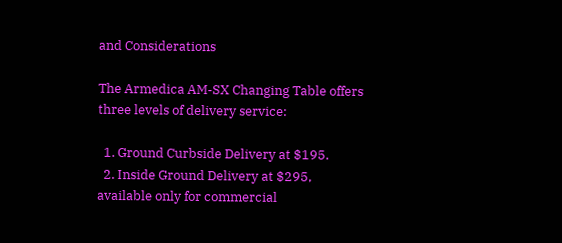and Considerations

The Armedica AM-SX Changing Table offers three levels of delivery service:

  1. Ground Curbside Delivery at $195.
  2. Inside Ground Delivery at $295, available only for commercial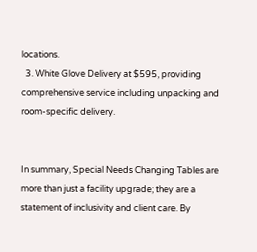locations.
  3. White Glove Delivery at $595, providing comprehensive service including unpacking and room-specific delivery.


In summary, Special Needs Changing Tables are more than just a facility upgrade; they are a statement of inclusivity and client care. By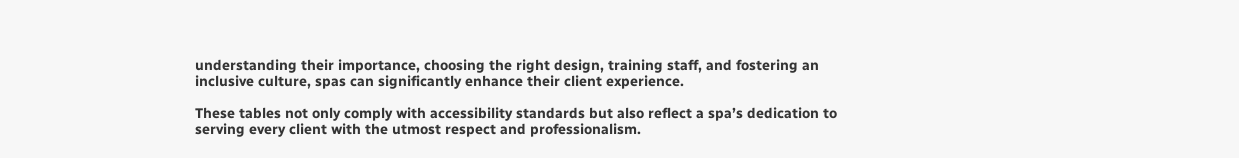understanding their importance, choosing the right design, training staff, and fostering an inclusive culture, spas can significantly enhance their client experience.

These tables not only comply with accessibility standards but also reflect a spa’s dedication to serving every client with the utmost respect and professionalism.